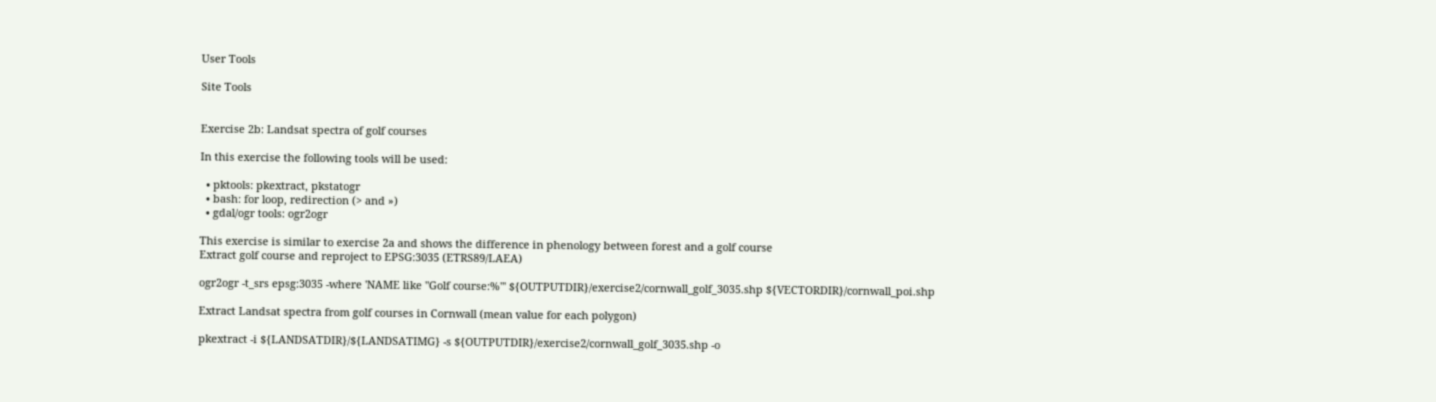User Tools

Site Tools


Exercise 2b: Landsat spectra of golf courses

In this exercise the following tools will be used:

  • pktools: pkextract, pkstatogr
  • bash: for loop, redirection (> and »)
  • gdal/ogr tools: ogr2ogr

This exercise is similar to exercise 2a and shows the difference in phenology between forest and a golf course
Extract golf course and reproject to EPSG:3035 (ETRS89/LAEA)

ogr2ogr -t_srs epsg:3035 -where 'NAME like "Golf course:%"' ${OUTPUTDIR}/exercise2/cornwall_golf_3035.shp ${VECTORDIR}/cornwall_poi.shp

Extract Landsat spectra from golf courses in Cornwall (mean value for each polygon)

pkextract -i ${LANDSATDIR}/${LANDSATIMG} -s ${OUTPUTDIR}/exercise2/cornwall_golf_3035.shp -o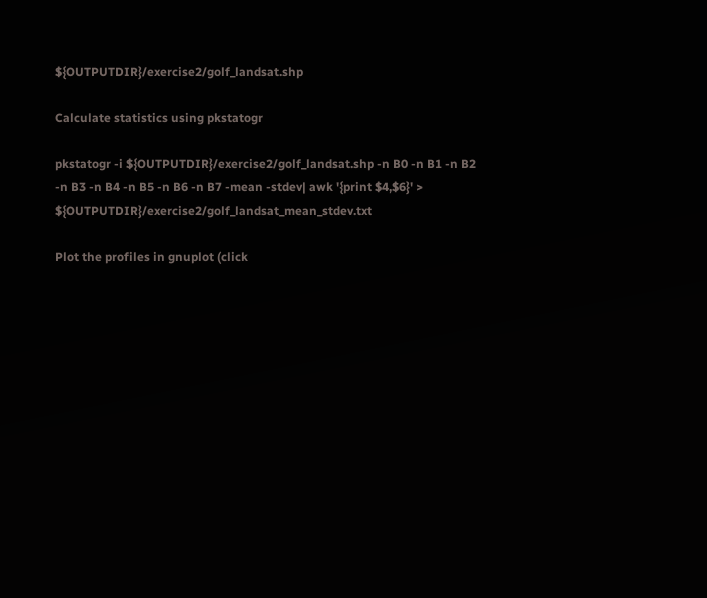${OUTPUTDIR}/exercise2/golf_landsat.shp

Calculate statistics using pkstatogr

pkstatogr -i ${OUTPUTDIR}/exercise2/golf_landsat.shp -n B0 -n B1 -n B2 -n B3 -n B4 -n B5 -n B6 -n B7 -mean -stdev| awk '{print $4,$6}' > ${OUTPUTDIR}/exercise2/golf_landsat_mean_stdev.txt

Plot the profiles in gnuplot (click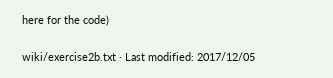here for the code)

wiki/exercise2b.txt · Last modified: 2017/12/05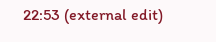22:53 (external edit)